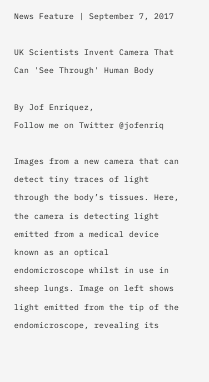News Feature | September 7, 2017

UK Scientists Invent Camera That Can 'See Through' Human Body

By Jof Enriquez,
Follow me on Twitter @jofenriq

Images from a new camera that can detect tiny traces of light through the body’s tissues. Here, the camera is detecting light emitted from a medical device known as an optical endomicroscope whilst in use in sheep lungs. Image on left shows light emitted from the tip of the endomicroscope, revealing its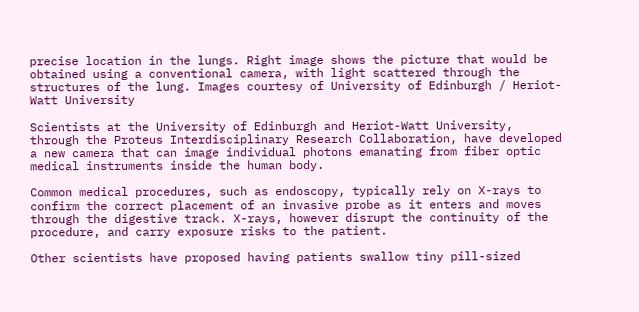precise location in the lungs. Right image shows the picture that would be obtained using a conventional camera, with light scattered through the structures of the lung. Images courtesy of University of Edinburgh / Heriot-Watt University

Scientists at the University of Edinburgh and Heriot-Watt University, through the Proteus Interdisciplinary Research Collaboration, have developed a new camera that can image individual photons emanating from fiber optic medical instruments inside the human body.

Common medical procedures, such as endoscopy, typically rely on X-rays to confirm the correct placement of an invasive probe as it enters and moves through the digestive track. X-rays, however disrupt the continuity of the procedure, and carry exposure risks to the patient.

Other scientists have proposed having patients swallow tiny pill-sized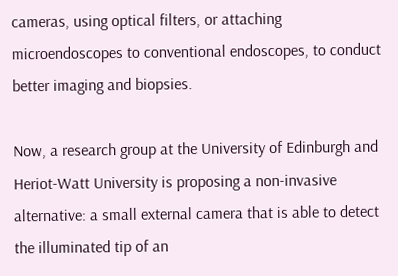cameras, using optical filters, or attaching microendoscopes to conventional endoscopes, to conduct better imaging and biopsies.

Now, a research group at the University of Edinburgh and Heriot-Watt University is proposing a non-invasive alternative: a small external camera that is able to detect the illuminated tip of an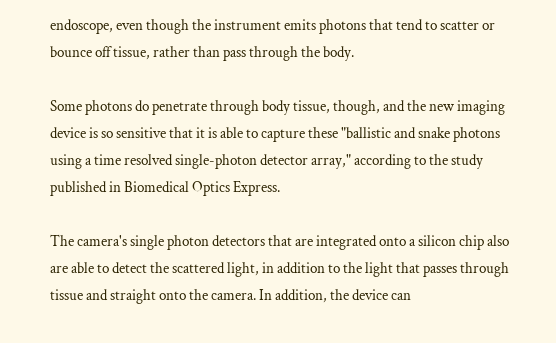endoscope, even though the instrument emits photons that tend to scatter or bounce off tissue, rather than pass through the body.

Some photons do penetrate through body tissue, though, and the new imaging device is so sensitive that it is able to capture these "ballistic and snake photons using a time resolved single-photon detector array," according to the study published in Biomedical Optics Express.

The camera's single photon detectors that are integrated onto a silicon chip also are able to detect the scattered light, in addition to the light that passes through tissue and straight onto the camera. In addition, the device can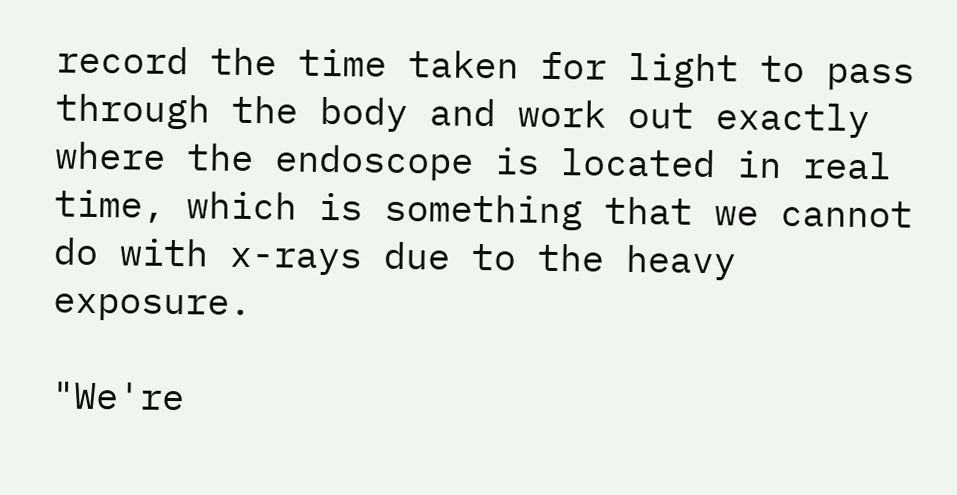record the time taken for light to pass through the body and work out exactly where the endoscope is located in real time, which is something that we cannot do with x-rays due to the heavy exposure.

"We're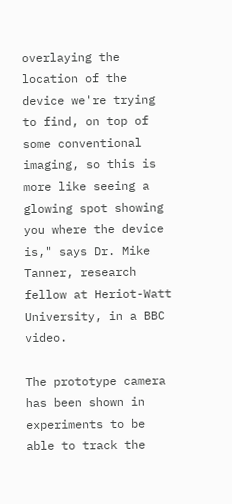overlaying the location of the device we're trying to find, on top of some conventional imaging, so this is more like seeing a glowing spot showing you where the device is," says Dr. Mike Tanner, research fellow at Heriot-Watt University, in a BBC video.

The prototype camera has been shown in experiments to be able to track the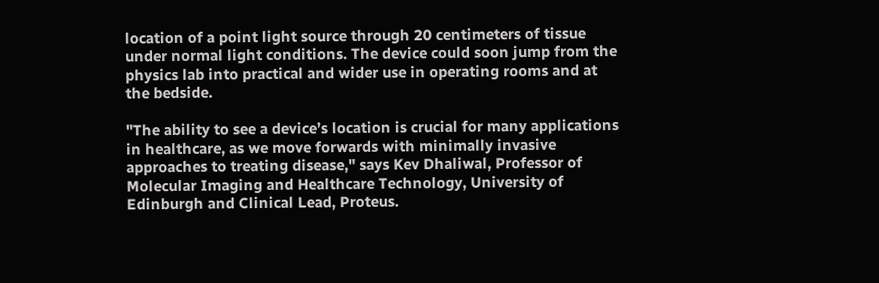location of a point light source through 20 centimeters of tissue under normal light conditions. The device could soon jump from the physics lab into practical and wider use in operating rooms and at the bedside.

"The ability to see a device’s location is crucial for many applications in healthcare, as we move forwards with minimally invasive approaches to treating disease," says Kev Dhaliwal, Professor of Molecular Imaging and Healthcare Technology, University of Edinburgh and Clinical Lead, Proteus.